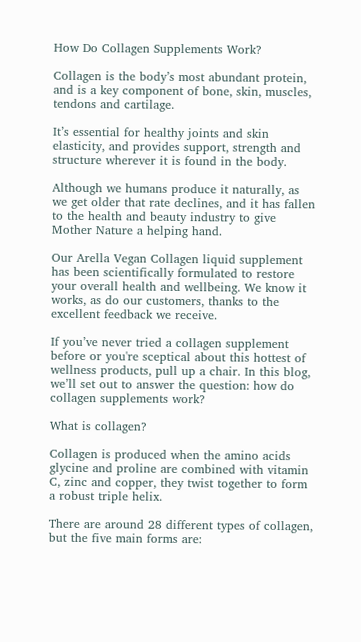How Do Collagen Supplements Work?

Collagen is the body’s most abundant protein, and is a key component of bone, skin, muscles, tendons and cartilage.

It’s essential for healthy joints and skin elasticity, and provides support, strength and structure wherever it is found in the body.

Although we humans produce it naturally, as we get older that rate declines, and it has fallen to the health and beauty industry to give Mother Nature a helping hand.

Our Arella Vegan Collagen liquid supplement has been scientifically formulated to restore your overall health and wellbeing. We know it works, as do our customers, thanks to the excellent feedback we receive.

If you’ve never tried a collagen supplement before or you're sceptical about this hottest of wellness products, pull up a chair. In this blog, we’ll set out to answer the question: how do collagen supplements work?

What is collagen?

Collagen is produced when the amino acids glycine and proline are combined with vitamin C, zinc and copper, they twist together to form a robust triple helix.

There are around 28 different types of collagen, but the five main forms are: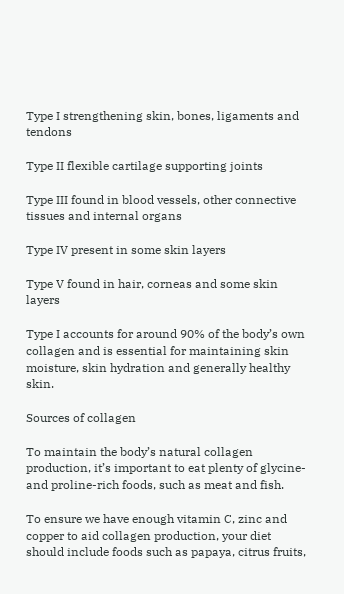Type I strengthening skin, bones, ligaments and tendons

Type II flexible cartilage supporting joints

Type III found in blood vessels, other connective tissues and internal organs

Type IV present in some skin layers

Type V found in hair, corneas and some skin layers

Type I accounts for around 90% of the body’s own collagen and is essential for maintaining skin moisture, skin hydration and generally healthy skin.

Sources of collagen

To maintain the body’s natural collagen production, it’s important to eat plenty of glycine- and proline-rich foods, such as meat and fish.

To ensure we have enough vitamin C, zinc and copper to aid collagen production, your diet should include foods such as papaya, citrus fruits,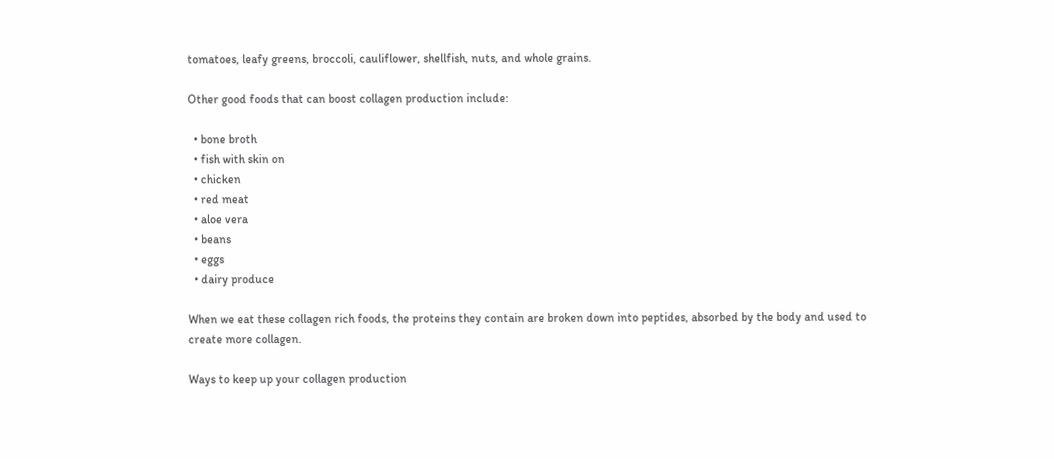tomatoes, leafy greens, broccoli, cauliflower, shellfish, nuts, and whole grains.

Other good foods that can boost collagen production include:

  • bone broth
  • fish with skin on
  • chicken
  • red meat
  • aloe vera
  • beans
  • eggs
  • dairy produce

When we eat these collagen rich foods, the proteins they contain are broken down into peptides, absorbed by the body and used to create more collagen.

Ways to keep up your collagen production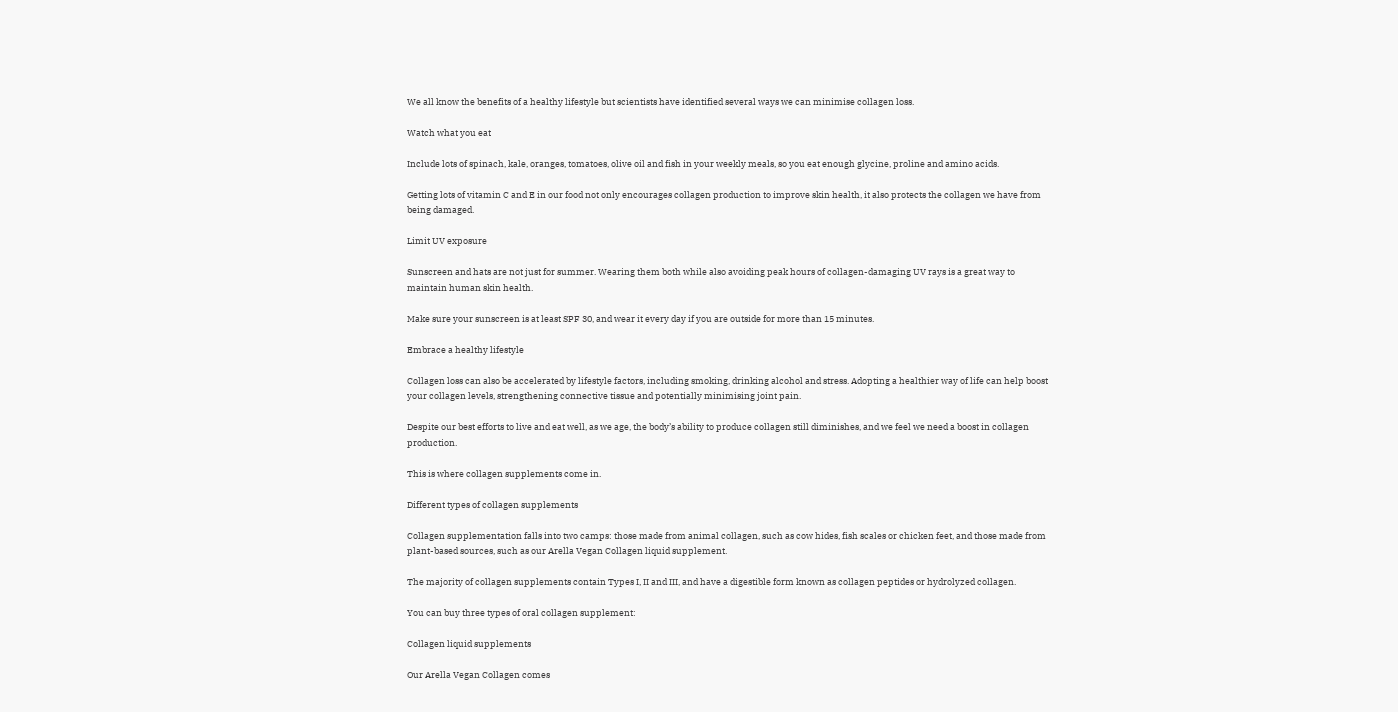We all know the benefits of a healthy lifestyle but scientists have identified several ways we can minimise collagen loss.

Watch what you eat

Include lots of spinach, kale, oranges, tomatoes, olive oil and fish in your weekly meals, so you eat enough glycine, proline and amino acids.

Getting lots of vitamin C and E in our food not only encourages collagen production to improve skin health, it also protects the collagen we have from being damaged.

Limit UV exposure

Sunscreen and hats are not just for summer. Wearing them both while also avoiding peak hours of collagen-damaging UV rays is a great way to maintain human skin health.

Make sure your sunscreen is at least SPF 30, and wear it every day if you are outside for more than 15 minutes.

Embrace a healthy lifestyle

Collagen loss can also be accelerated by lifestyle factors, including smoking, drinking alcohol and stress. Adopting a healthier way of life can help boost your collagen levels, strengthening connective tissue and potentially minimising joint pain.

Despite our best efforts to live and eat well, as we age, the body’s ability to produce collagen still diminishes, and we feel we need a boost in collagen production.

This is where collagen supplements come in.

Different types of collagen supplements

Collagen supplementation falls into two camps: those made from animal collagen, such as cow hides, fish scales or chicken feet, and those made from plant-based sources, such as our Arella Vegan Collagen liquid supplement.

The majority of collagen supplements contain Types I, II and III, and have a digestible form known as collagen peptides or hydrolyzed collagen.

You can buy three types of oral collagen supplement:

Collagen liquid supplements

Our Arella Vegan Collagen comes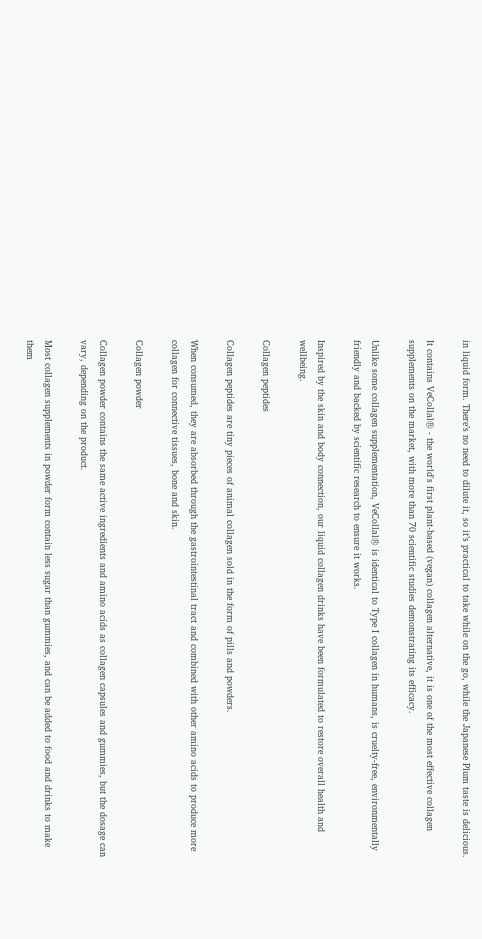in liquid form. There’s no need to dilute it, so it’s practical to take while on the go, while the Japanese Plum taste is delicious.

It contains VeCollal® - the world's first plant-based (vegan) collagen alternative, it is one of the most effective collagen supplements on the market, with more than 70 scientific studies demonstrating its efficacy.

Unlike some collagen supplementation, VeCollal® is identical to Type I collagen in humans, is cruelty-free, environmentally friendly and backed by scientific research to ensure it works.

Inspired by the skin and body connection, our liquid collagen drinks have been formulated to restore overall health and wellbeing.

Collagen peptides

Collagen peptides are tiny pieces of animal collagen sold in the form of pills and powders.

When consumed, they are absorbed through the gastrointestinal tract and combined with other amino acids to produce more collagen for connective tissues, bone and skin.

Collagen powder

Collagen powder contains the same active ingredients and amino acids as collagen capsules and gummies, but the dosage can vary, depending on the product.

Most collagen supplements in powder form contain less sugar than gummies, and can be added to food and drinks to make them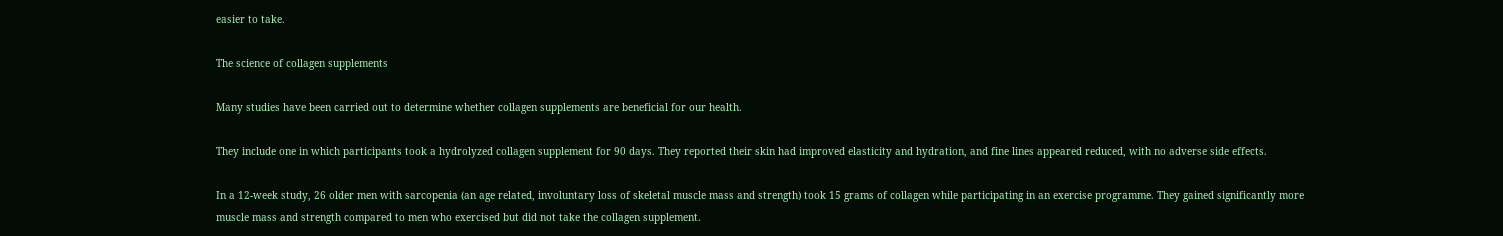easier to take.

The science of collagen supplements

Many studies have been carried out to determine whether collagen supplements are beneficial for our health.

They include one in which participants took a hydrolyzed collagen supplement for 90 days. They reported their skin had improved elasticity and hydration, and fine lines appeared reduced, with no adverse side effects.

In a 12-week study, 26 older men with sarcopenia (an age related, involuntary loss of skeletal muscle mass and strength) took 15 grams of collagen while participating in an exercise programme. They gained significantly more muscle mass and strength compared to men who exercised but did not take the collagen supplement.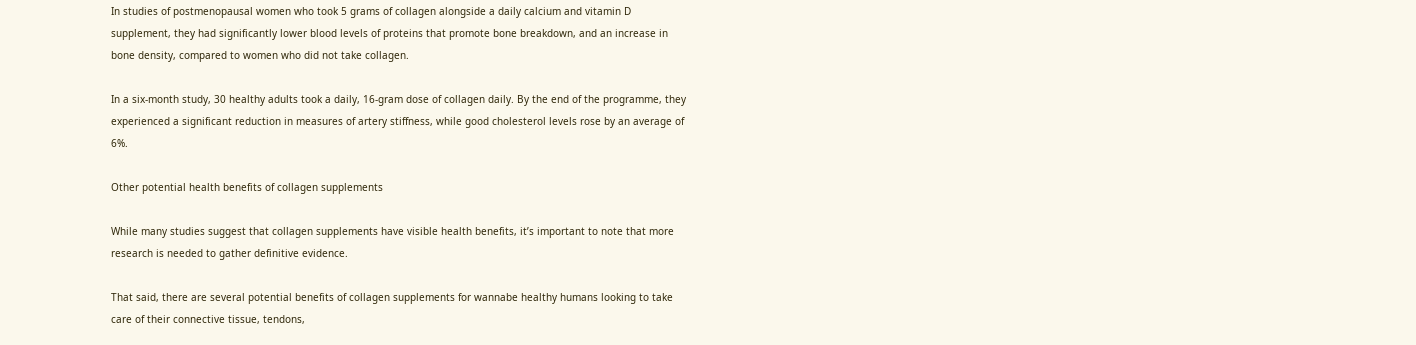In studies of postmenopausal women who took 5 grams of collagen alongside a daily calcium and vitamin D supplement, they had significantly lower blood levels of proteins that promote bone breakdown, and an increase in bone density, compared to women who did not take collagen.

In a six-month study, 30 healthy adults took a daily, 16-gram dose of collagen daily. By the end of the programme, they experienced a significant reduction in measures of artery stiffness, while good cholesterol levels rose by an average of 6%.

Other potential health benefits of collagen supplements

While many studies suggest that collagen supplements have visible health benefits, it’s important to note that more research is needed to gather definitive evidence.

That said, there are several potential benefits of collagen supplements for wannabe healthy humans looking to take care of their connective tissue, tendons,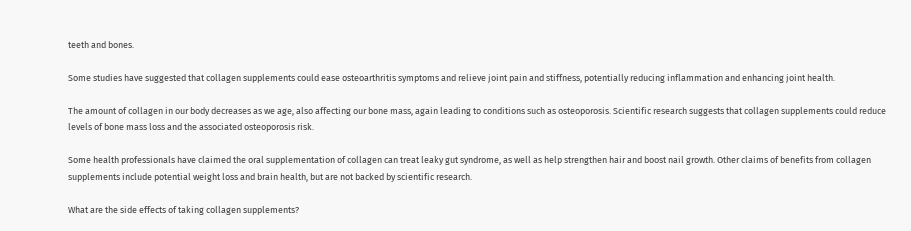teeth and bones.

Some studies have suggested that collagen supplements could ease osteoarthritis symptoms and relieve joint pain and stiffness, potentially reducing inflammation and enhancing joint health.

The amount of collagen in our body decreases as we age, also affecting our bone mass, again leading to conditions such as osteoporosis. Scientific research suggests that collagen supplements could reduce levels of bone mass loss and the associated osteoporosis risk.

Some health professionals have claimed the oral supplementation of collagen can treat leaky gut syndrome, as well as help strengthen hair and boost nail growth. Other claims of benefits from collagen supplements include potential weight loss and brain health, but are not backed by scientific research.

What are the side effects of taking collagen supplements?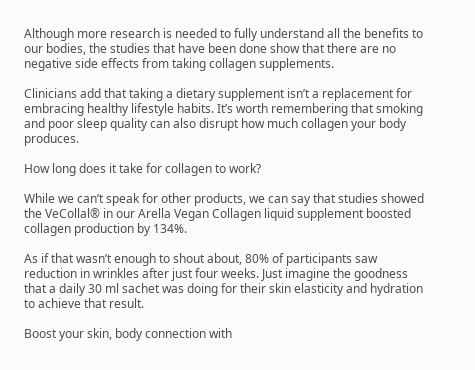Although more research is needed to fully understand all the benefits to our bodies, the studies that have been done show that there are no negative side effects from taking collagen supplements.

Clinicians add that taking a dietary supplement isn’t a replacement for embracing healthy lifestyle habits. It’s worth remembering that smoking and poor sleep quality can also disrupt how much collagen your body produces.

How long does it take for collagen to work?

While we can’t speak for other products, we can say that studies showed the VeCollal® in our Arella Vegan Collagen liquid supplement boosted collagen production by 134%.

As if that wasn’t enough to shout about, 80% of participants saw reduction in wrinkles after just four weeks. Just imagine the goodness that a daily 30 ml sachet was doing for their skin elasticity and hydration to achieve that result.

Boost your skin, body connection with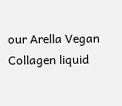our Arella Vegan Collagen liquid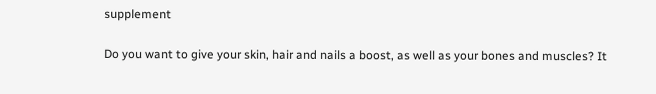supplement

Do you want to give your skin, hair and nails a boost, as well as your bones and muscles? It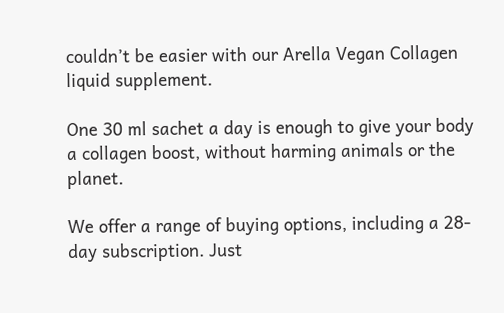couldn’t be easier with our Arella Vegan Collagen liquid supplement.

One 30 ml sachet a day is enough to give your body a collagen boost, without harming animals or the planet.

We offer a range of buying options, including a 28-day subscription. Just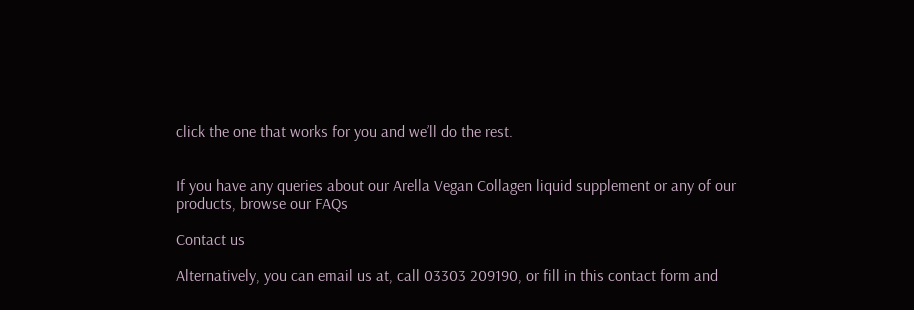click the one that works for you and we’ll do the rest.


If you have any queries about our Arella Vegan Collagen liquid supplement or any of our products, browse our FAQs

Contact us

Alternatively, you can email us at, call 03303 209190, or fill in this contact form and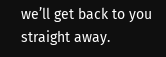we’ll get back to you straight away.